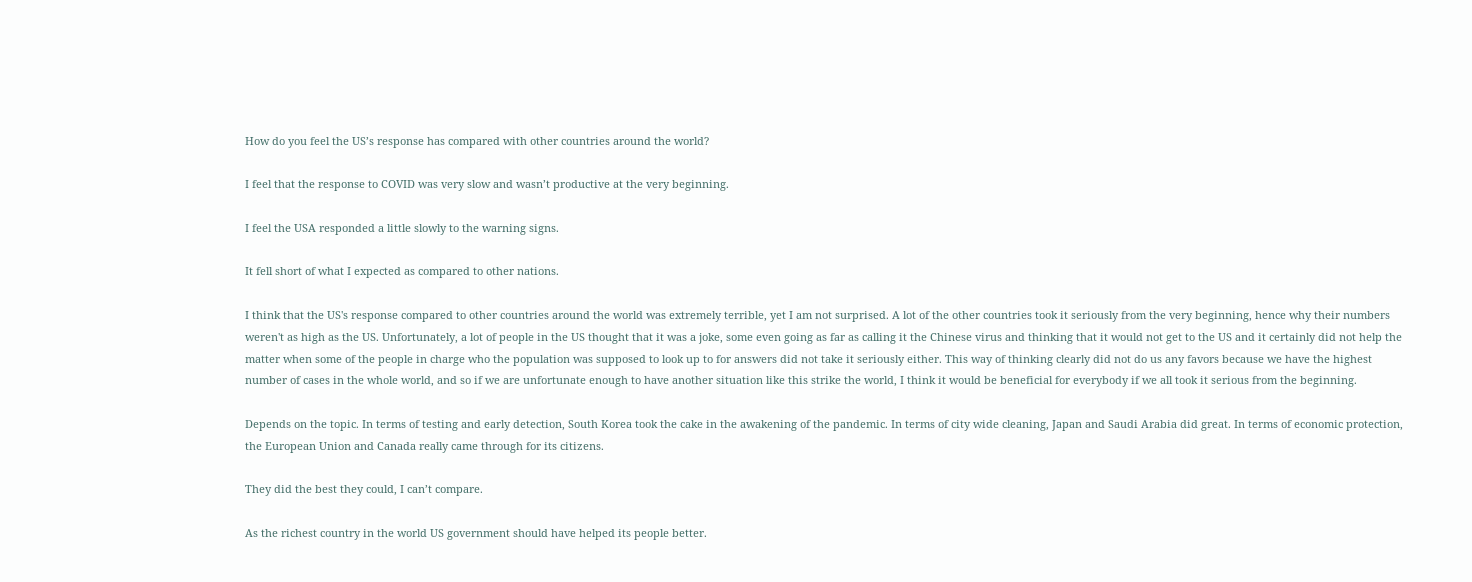How do you feel the US’s response has compared with other countries around the world?

I feel that the response to COVID was very slow and wasn’t productive at the very beginning.

I feel the USA responded a little slowly to the warning signs.

It fell short of what I expected as compared to other nations.

I think that the US's response compared to other countries around the world was extremely terrible, yet I am not surprised. A lot of the other countries took it seriously from the very beginning, hence why their numbers weren't as high as the US. Unfortunately, a lot of people in the US thought that it was a joke, some even going as far as calling it the Chinese virus and thinking that it would not get to the US and it certainly did not help the matter when some of the people in charge who the population was supposed to look up to for answers did not take it seriously either. This way of thinking clearly did not do us any favors because we have the highest number of cases in the whole world, and so if we are unfortunate enough to have another situation like this strike the world, I think it would be beneficial for everybody if we all took it serious from the beginning.

Depends on the topic. In terms of testing and early detection, South Korea took the cake in the awakening of the pandemic. In terms of city wide cleaning, Japan and Saudi Arabia did great. In terms of economic protection, the European Union and Canada really came through for its citizens.

They did the best they could, I can’t compare.

As the richest country in the world US government should have helped its people better.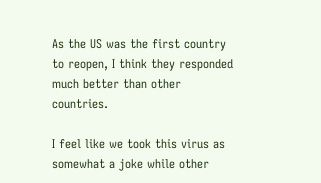As the US was the first country to reopen, I think they responded much better than other countries.

I feel like we took this virus as somewhat a joke while other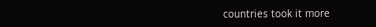countries took it more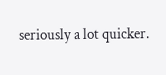seriously a lot quicker.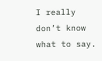I really don’t know what to say.